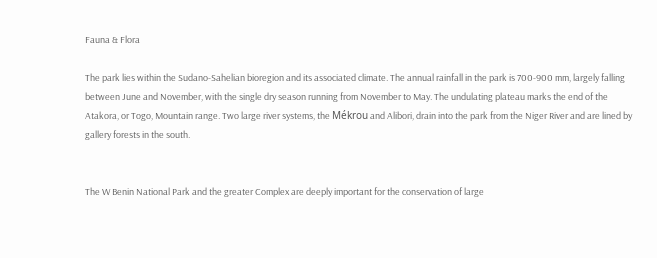Fauna & Flora

The park lies within the Sudano-Sahelian bioregion and its associated climate. The annual rainfall in the park is 700-900 mm, largely falling between June and November, with the single dry season running from November to May. The undulating plateau marks the end of the Atakora, or Togo, Mountain range. Two large river systems, the Mékrou and Alibori, drain into the park from the Niger River and are lined by gallery forests in the south.


The W Benin National Park and the greater Complex are deeply important for the conservation of large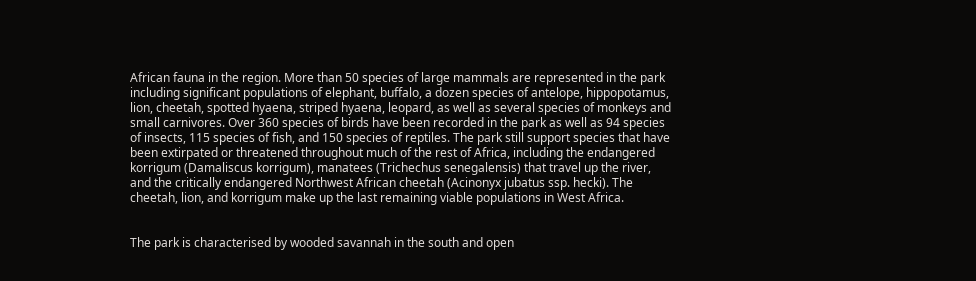African fauna in the region. More than 50 species of large mammals are represented in the park including significant populations of elephant, buffalo, a dozen species of antelope, hippopotamus, lion, cheetah, spotted hyaena, striped hyaena, leopard, as well as several species of monkeys and small carnivores. Over 360 species of birds have been recorded in the park as well as 94 species of insects, 115 species of fish, and 150 species of reptiles. The park still support species that have been extirpated or threatened throughout much of the rest of Africa, including the endangered korrigum (Damaliscus korrigum), manatees (Trichechus senegalensis) that travel up the river, and the critically endangered Northwest African cheetah (Acinonyx jubatus ssp. hecki). The cheetah, lion, and korrigum make up the last remaining viable populations in West Africa.


The park is characterised by wooded savannah in the south and open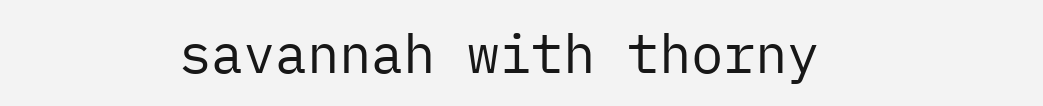savannah with thorny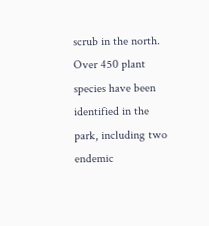scrub in the north. Over 450 plant species have been identified in the park, including two endemic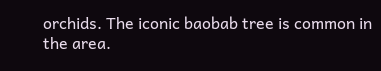orchids. The iconic baobab tree is common in the area.